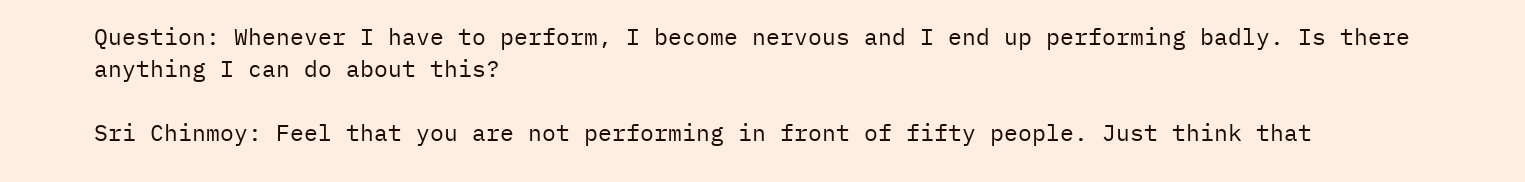Question: Whenever I have to perform, I become nervous and I end up performing badly. Is there anything I can do about this?

Sri Chinmoy: Feel that you are not performing in front of fifty people. Just think that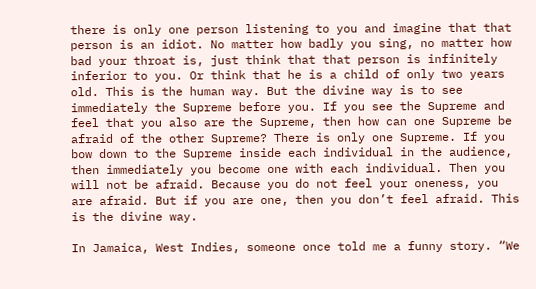there is only one person listening to you and imagine that that person is an idiot. No matter how badly you sing, no matter how bad your throat is, just think that that person is infinitely inferior to you. Or think that he is a child of only two years old. This is the human way. But the divine way is to see immediately the Supreme before you. If you see the Supreme and feel that you also are the Supreme, then how can one Supreme be afraid of the other Supreme? There is only one Supreme. If you bow down to the Supreme inside each individual in the audience, then immediately you become one with each individual. Then you will not be afraid. Because you do not feel your oneness, you are afraid. But if you are one, then you don’t feel afraid. This is the divine way.

In Jamaica, West Indies, someone once told me a funny story. “We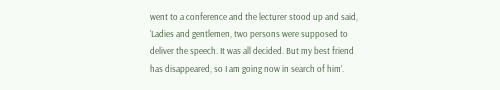went to a conference and the lecturer stood up and said, ‘Ladies and gentlemen, two persons were supposed to deliver the speech. It was all decided. But my best friend has disappeared, so I am going now in search of him’.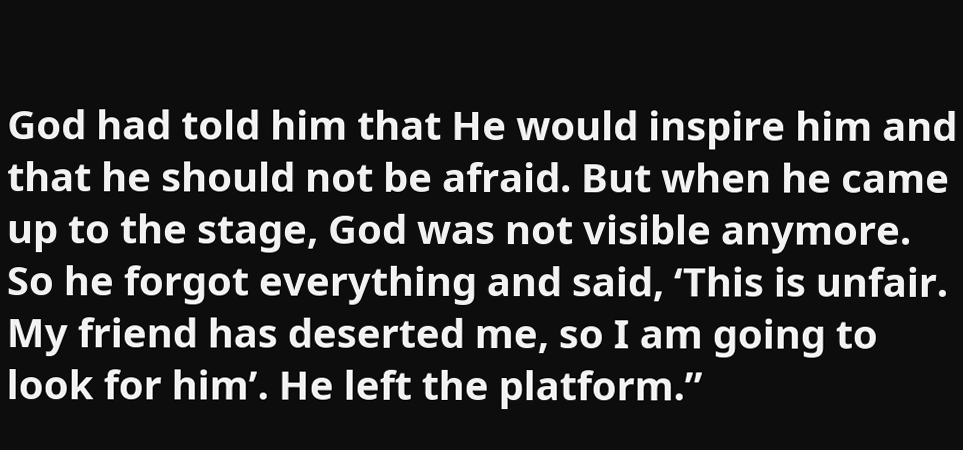God had told him that He would inspire him and that he should not be afraid. But when he came up to the stage, God was not visible anymore. So he forgot everything and said, ‘This is unfair. My friend has deserted me, so I am going to look for him’. He left the platform.”